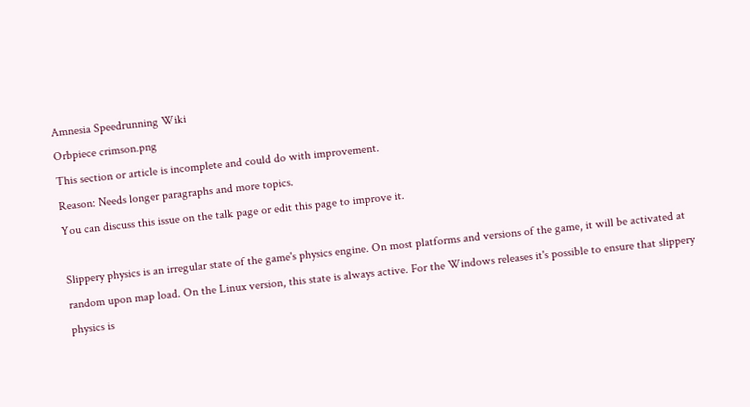Amnesia Speedrunning Wiki
Orbpiece crimson.png
This section or article is incomplete and could do with improvement.
Reason: Needs longer paragraphs and more topics.
You can discuss this issue on the talk page or edit this page to improve it.

Slippery physics is an irregular state of the game's physics engine. On most platforms and versions of the game, it will be activated at random upon map load. On the Linux version, this state is always active. For the Windows releases it's possible to ensure that slippery physics is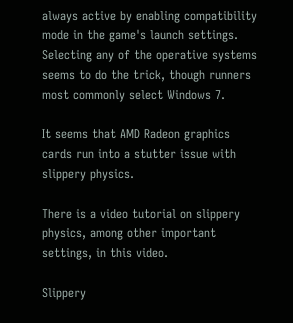always active by enabling compatibility mode in the game's launch settings. Selecting any of the operative systems seems to do the trick, though runners most commonly select Windows 7.

It seems that AMD Radeon graphics cards run into a stutter issue with slippery physics.

There is a video tutorial on slippery physics, among other important settings, in this video.

Slippery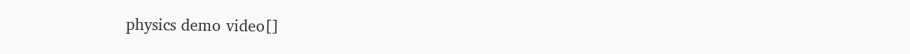physics demo video[]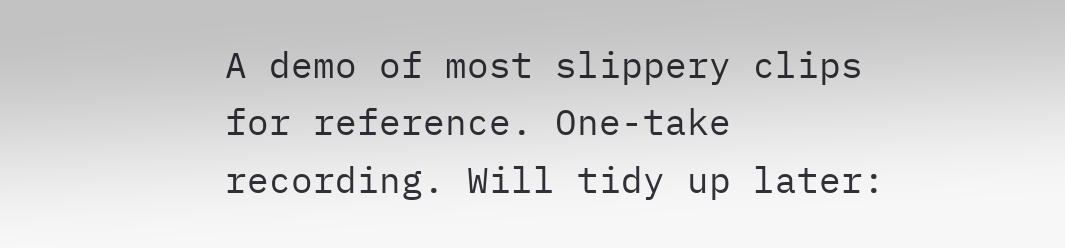A demo of most slippery clips for reference. One-take recording. Will tidy up later: